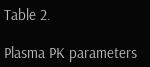Table 2.

Plasma PK parameters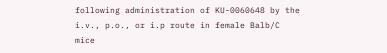following administration of KU-0060648 by the i.v., p.o., or i.p route in female Balb/C mice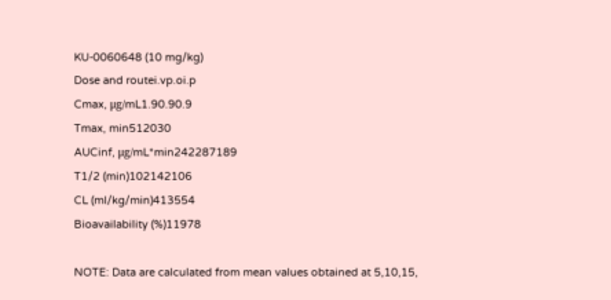KU-0060648 (10 mg/kg)
Dose and routei.vp.oi.p
Cmax, μg/mL1.90.90.9
Tmax, min512030
AUCinf, μg/mL*min242287189
T1/2 (min)102142106
CL (ml/kg/min)413554
Bioavailability (%)11978

NOTE: Data are calculated from mean values obtained at 5,10,15,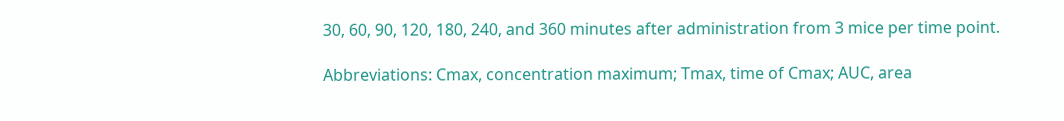30, 60, 90, 120, 180, 240, and 360 minutes after administration from 3 mice per time point.

Abbreviations: Cmax, concentration maximum; Tmax, time of Cmax; AUC, area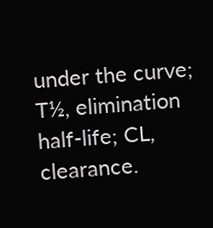under the curve; T½, elimination half-life; CL, clearance.